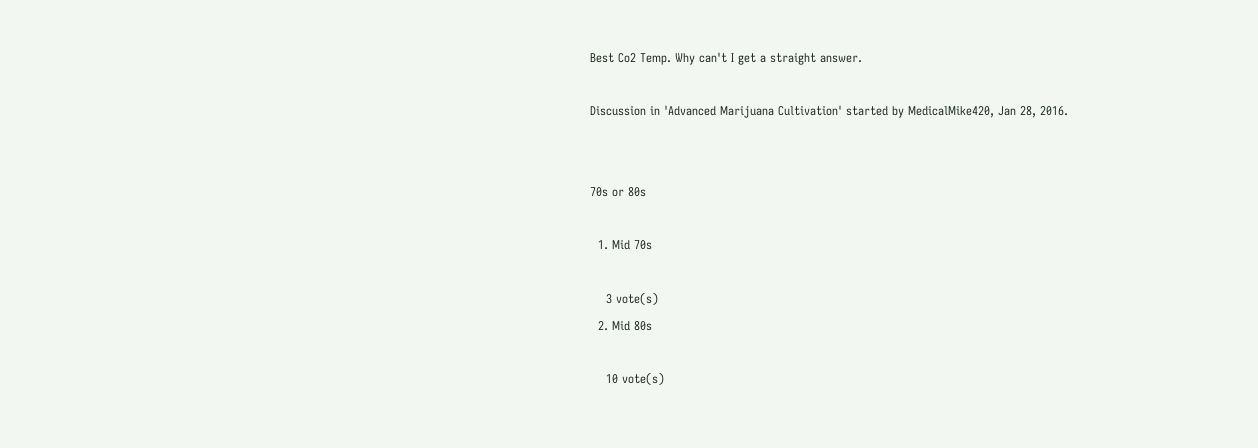Best Co2 Temp. Why can't I get a straight answer.

Discussion in 'Advanced Marijuana Cultivation' started by MedicalMike420, Jan 28, 2016.


70s or 80s

  1. Mid 70s

    3 vote(s)
  2. Mid 80s

    10 vote(s)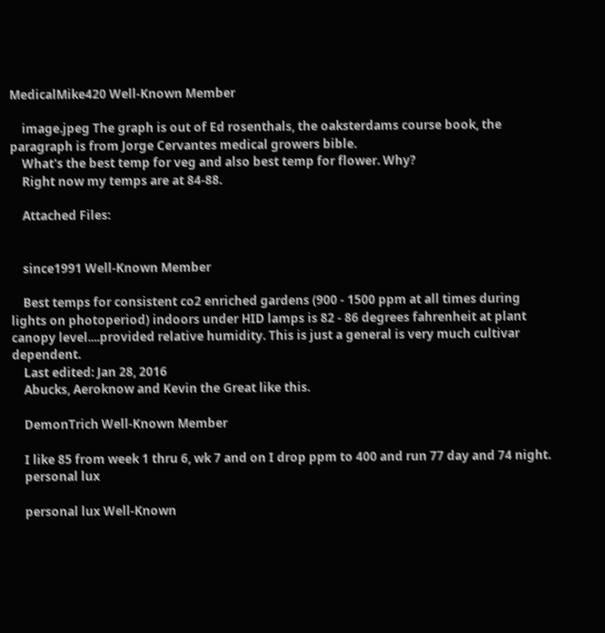MedicalMike420 Well-Known Member

    image.jpeg The graph is out of Ed rosenthals, the oaksterdams course book, the paragraph is from Jorge Cervantes medical growers bible.
    What's the best temp for veg and also best temp for flower. Why?
    Right now my temps are at 84-88.

    Attached Files:


    since1991 Well-Known Member

    Best temps for consistent co2 enriched gardens (900 - 1500 ppm at all times during lights on photoperiod) indoors under HID lamps is 82 - 86 degrees fahrenheit at plant canopy level....provided relative humidity. This is just a general is very much cultivar dependent.
    Last edited: Jan 28, 2016
    Abucks, Aeroknow and Kevin the Great like this.

    DemonTrich Well-Known Member

    I like 85 from week 1 thru 6, wk 7 and on I drop ppm to 400 and run 77 day and 74 night.
    personal lux

    personal lux Well-Known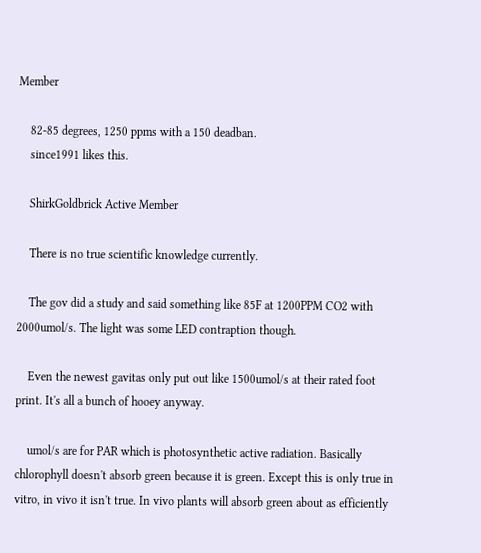Member

    82-85 degrees, 1250 ppms with a 150 deadban.
    since1991 likes this.

    ShirkGoldbrick Active Member

    There is no true scientific knowledge currently.

    The gov did a study and said something like 85F at 1200PPM CO2 with 2000umol/s. The light was some LED contraption though.

    Even the newest gavitas only put out like 1500umol/s at their rated foot print. It's all a bunch of hooey anyway.

    umol/s are for PAR which is photosynthetic active radiation. Basically chlorophyll doesn't absorb green because it is green. Except this is only true in vitro, in vivo it isn't true. In vivo plants will absorb green about as efficiently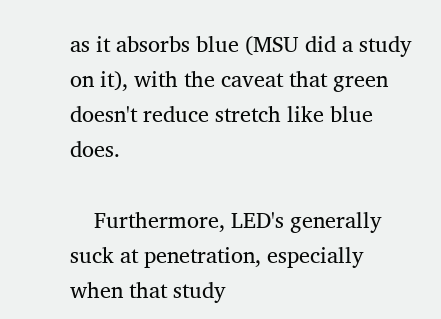as it absorbs blue (MSU did a study on it), with the caveat that green doesn't reduce stretch like blue does.

    Furthermore, LED's generally suck at penetration, especially when that study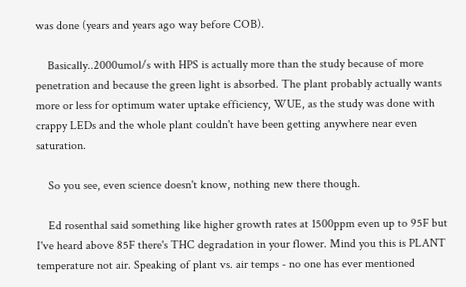was done (years and years ago way before COB).

    Basically..2000umol/s with HPS is actually more than the study because of more penetration and because the green light is absorbed. The plant probably actually wants more or less for optimum water uptake efficiency, WUE, as the study was done with crappy LEDs and the whole plant couldn't have been getting anywhere near even saturation.

    So you see, even science doesn't know, nothing new there though.

    Ed rosenthal said something like higher growth rates at 1500ppm even up to 95F but I've heard above 85F there's THC degradation in your flower. Mind you this is PLANT temperature not air. Speaking of plant vs. air temps - no one has ever mentioned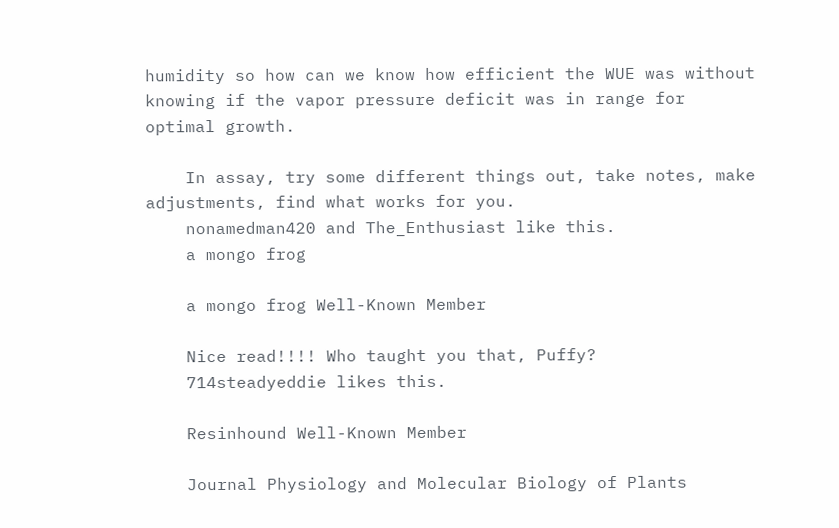humidity so how can we know how efficient the WUE was without knowing if the vapor pressure deficit was in range for optimal growth.

    In assay, try some different things out, take notes, make adjustments, find what works for you.
    nonamedman420 and The_Enthusiast like this.
    a mongo frog

    a mongo frog Well-Known Member

    Nice read!!!! Who taught you that, Puffy?
    714steadyeddie likes this.

    Resinhound Well-Known Member

    Journal Physiology and Molecular Biology of Plants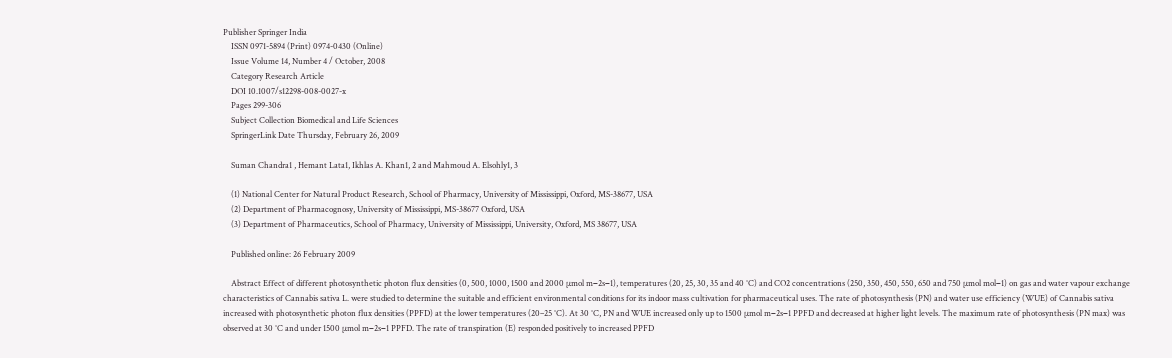Publisher Springer India
    ISSN 0971-5894 (Print) 0974-0430 (Online)
    Issue Volume 14, Number 4 / October, 2008
    Category Research Article
    DOI 10.1007/s12298-008-0027-x
    Pages 299-306
    Subject Collection Biomedical and Life Sciences
    SpringerLink Date Thursday, February 26, 2009

    Suman Chandra1 , Hemant Lata1, Ikhlas A. Khan1, 2 and Mahmoud A. Elsohly1, 3

    (1) National Center for Natural Product Research, School of Pharmacy, University of Mississippi, Oxford, MS-38677, USA
    (2) Department of Pharmacognosy, University of Mississippi, MS-38677 Oxford, USA
    (3) Department of Pharmaceutics, School of Pharmacy, University of Mississippi, University, Oxford, MS 38677, USA

    Published online: 26 February 2009

    Abstract Effect of different photosynthetic photon flux densities (0, 500, 1000, 1500 and 2000 μmol m−2s−1), temperatures (20, 25, 30, 35 and 40 °C) and CO2 concentrations (250, 350, 450, 550, 650 and 750 μmol mol−1) on gas and water vapour exchange characteristics of Cannabis sativa L. were studied to determine the suitable and efficient environmental conditions for its indoor mass cultivation for pharmaceutical uses. The rate of photosynthesis (PN) and water use efficiency (WUE) of Cannabis sativa increased with photosynthetic photon flux densities (PPFD) at the lower temperatures (20–25 °C). At 30 °C, PN and WUE increased only up to 1500 μmol m−2s−1 PPFD and decreased at higher light levels. The maximum rate of photosynthesis (PN max) was observed at 30 °C and under 1500 μmol m−2s−1 PPFD. The rate of transpiration (E) responded positively to increased PPFD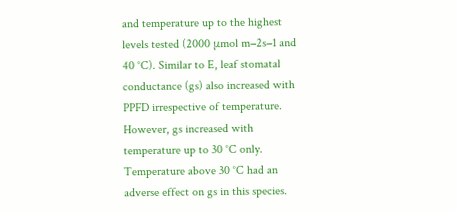and temperature up to the highest levels tested (2000 μmol m−2s−1 and 40 °C). Similar to E, leaf stomatal conductance (gs) also increased with PPFD irrespective of temperature. However, gs increased with temperature up to 30 °C only. Temperature above 30 °C had an adverse effect on gs in this species.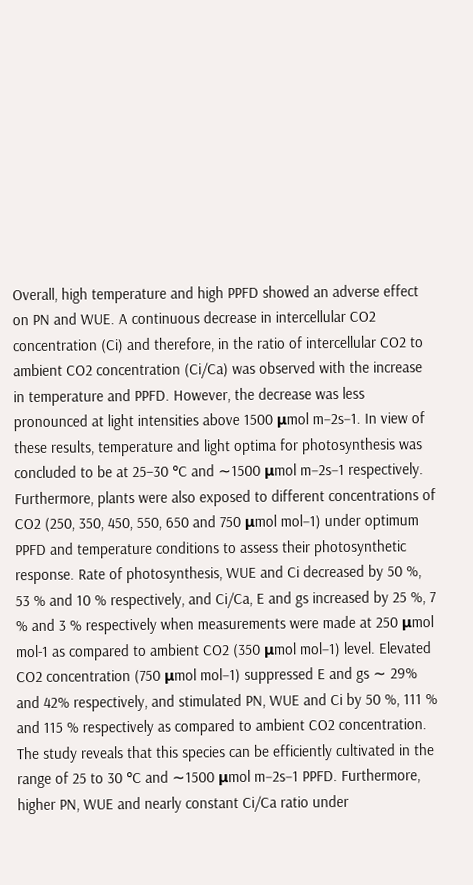Overall, high temperature and high PPFD showed an adverse effect on PN and WUE. A continuous decrease in intercellular CO2 concentration (Ci) and therefore, in the ratio of intercellular CO2 to ambient CO2 concentration (Ci/Ca) was observed with the increase in temperature and PPFD. However, the decrease was less pronounced at light intensities above 1500 μmol m−2s−1. In view of these results, temperature and light optima for photosynthesis was concluded to be at 25–30 °C and ∼1500 μmol m−2s−1 respectively. Furthermore, plants were also exposed to different concentrations of CO2 (250, 350, 450, 550, 650 and 750 μmol mol−1) under optimum PPFD and temperature conditions to assess their photosynthetic response. Rate of photosynthesis, WUE and Ci decreased by 50 %, 53 % and 10 % respectively, and Ci/Ca, E and gs increased by 25 %, 7 % and 3 % respectively when measurements were made at 250 μmol mol-1 as compared to ambient CO2 (350 μmol mol−1) level. Elevated CO2 concentration (750 μmol mol−1) suppressed E and gs ∼ 29% and 42% respectively, and stimulated PN, WUE and Ci by 50 %, 111 % and 115 % respectively as compared to ambient CO2 concentration. The study reveals that this species can be efficiently cultivated in the range of 25 to 30 °C and ∼1500 μmol m−2s−1 PPFD. Furthermore, higher PN, WUE and nearly constant Ci/Ca ratio under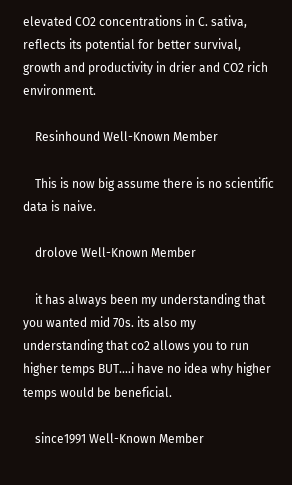elevated CO2 concentrations in C. sativa, reflects its potential for better survival, growth and productivity in drier and CO2 rich environment.

    Resinhound Well-Known Member

    This is now big assume there is no scientific data is naive.

    drolove Well-Known Member

    it has always been my understanding that you wanted mid 70s. its also my understanding that co2 allows you to run higher temps BUT....i have no idea why higher temps would be beneficial.

    since1991 Well-Known Member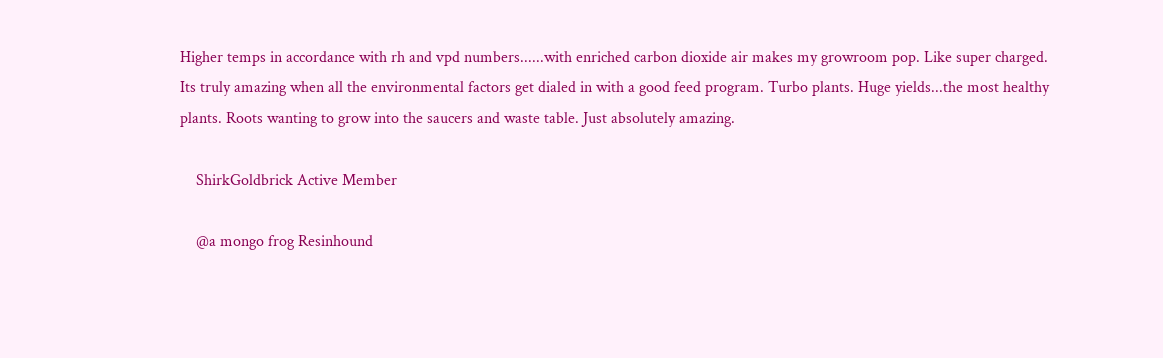Higher temps in accordance with rh and vpd numbers......with enriched carbon dioxide air makes my growroom pop. Like super charged. Its truly amazing when all the environmental factors get dialed in with a good feed program. Turbo plants. Huge yields...the most healthy plants. Roots wanting to grow into the saucers and waste table. Just absolutely amazing.

    ShirkGoldbrick Active Member

    @a mongo frog Resinhound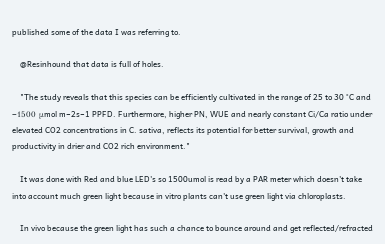published some of the data I was referring to.

    @Resinhound that data is full of holes.

    "The study reveals that this species can be efficiently cultivated in the range of 25 to 30 °C and ∼1500 μmol m−2s−1 PPFD. Furthermore, higher PN, WUE and nearly constant Ci/Ca ratio under elevated CO2 concentrations in C. sativa, reflects its potential for better survival, growth and productivity in drier and CO2 rich environment."

    It was done with Red and blue LED's so 1500umol is read by a PAR meter which doesn't take into account much green light because in vitro plants can't use green light via chloroplasts.

    In vivo because the green light has such a chance to bounce around and get reflected/refracted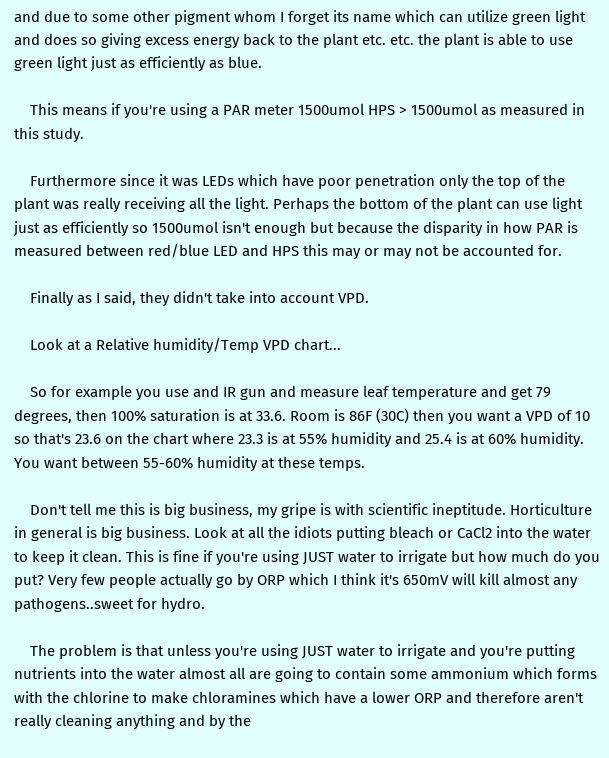and due to some other pigment whom I forget its name which can utilize green light and does so giving excess energy back to the plant etc. etc. the plant is able to use green light just as efficiently as blue.

    This means if you're using a PAR meter 1500umol HPS > 1500umol as measured in this study.

    Furthermore since it was LEDs which have poor penetration only the top of the plant was really receiving all the light. Perhaps the bottom of the plant can use light just as efficiently so 1500umol isn't enough but because the disparity in how PAR is measured between red/blue LED and HPS this may or may not be accounted for.

    Finally as I said, they didn't take into account VPD.

    Look at a Relative humidity/Temp VPD chart...

    So for example you use and IR gun and measure leaf temperature and get 79 degrees, then 100% saturation is at 33.6. Room is 86F (30C) then you want a VPD of 10 so that's 23.6 on the chart where 23.3 is at 55% humidity and 25.4 is at 60% humidity. You want between 55-60% humidity at these temps.

    Don't tell me this is big business, my gripe is with scientific ineptitude. Horticulture in general is big business. Look at all the idiots putting bleach or CaCl2 into the water to keep it clean. This is fine if you're using JUST water to irrigate but how much do you put? Very few people actually go by ORP which I think it's 650mV will kill almost any pathogens..sweet for hydro.

    The problem is that unless you're using JUST water to irrigate and you're putting nutrients into the water almost all are going to contain some ammonium which forms with the chlorine to make chloramines which have a lower ORP and therefore aren't really cleaning anything and by the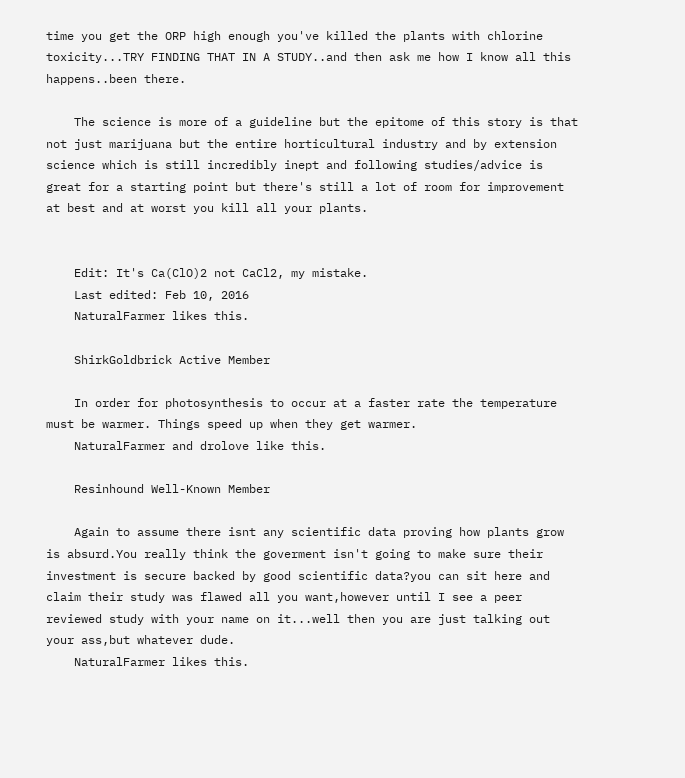time you get the ORP high enough you've killed the plants with chlorine toxicity...TRY FINDING THAT IN A STUDY..and then ask me how I know all this happens..been there.

    The science is more of a guideline but the epitome of this story is that not just marijuana but the entire horticultural industry and by extension science which is still incredibly inept and following studies/advice is great for a starting point but there's still a lot of room for improvement at best and at worst you kill all your plants.


    Edit: It's Ca(ClO)2 not CaCl2, my mistake.
    Last edited: Feb 10, 2016
    NaturalFarmer likes this.

    ShirkGoldbrick Active Member

    In order for photosynthesis to occur at a faster rate the temperature must be warmer. Things speed up when they get warmer.
    NaturalFarmer and drolove like this.

    Resinhound Well-Known Member

    Again to assume there isnt any scientific data proving how plants grow is absurd.You really think the goverment isn't going to make sure their investment is secure backed by good scientific data?you can sit here and claim their study was flawed all you want,however until I see a peer reviewed study with your name on it...well then you are just talking out your ass,but whatever dude.
    NaturalFarmer likes this.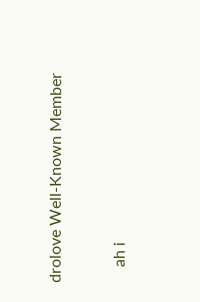drolove Well-Known Member

    ah i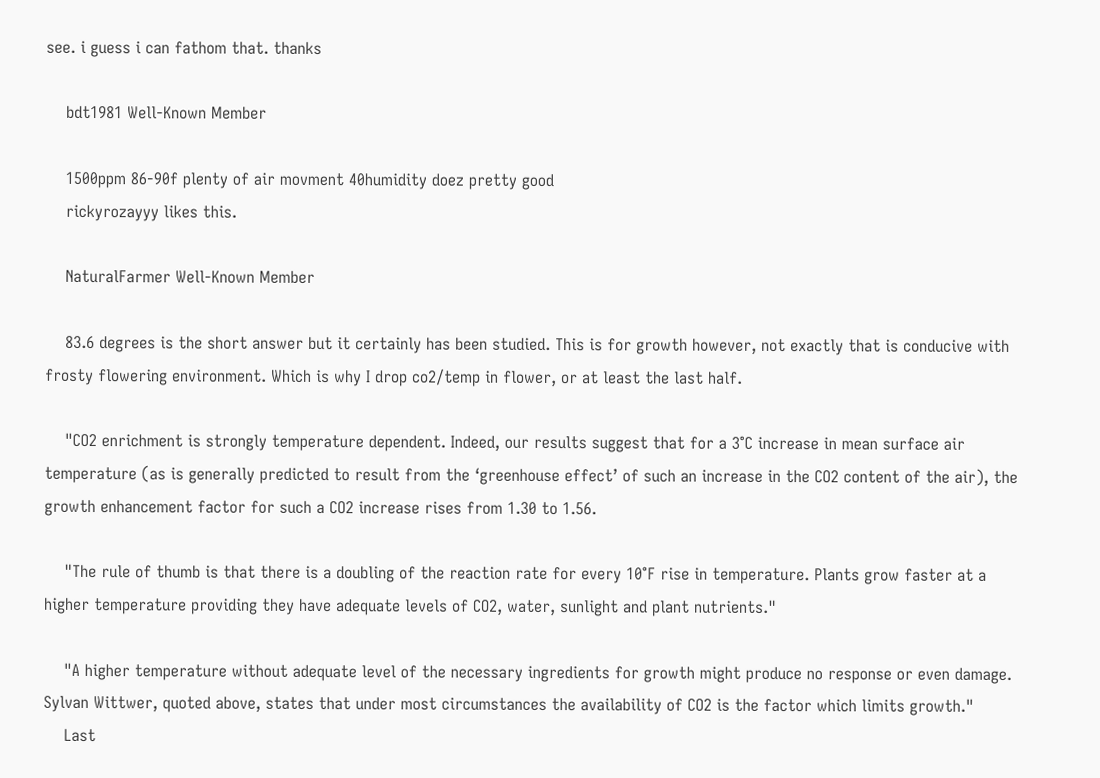see. i guess i can fathom that. thanks

    bdt1981 Well-Known Member

    1500ppm 86-90f plenty of air movment 40humidity doez pretty good
    rickyrozayyy likes this.

    NaturalFarmer Well-Known Member

    83.6 degrees is the short answer but it certainly has been studied. This is for growth however, not exactly that is conducive with frosty flowering environment. Which is why I drop co2/temp in flower, or at least the last half.

    "CO2 enrichment is strongly temperature dependent. Indeed, our results suggest that for a 3°C increase in mean surface air temperature (as is generally predicted to result from the ‘greenhouse effect’ of such an increase in the CO2 content of the air), the growth enhancement factor for such a CO2 increase rises from 1.30 to 1.56.

    "The rule of thumb is that there is a doubling of the reaction rate for every 10°F rise in temperature. Plants grow faster at a higher temperature providing they have adequate levels of CO2, water, sunlight and plant nutrients."

    "A higher temperature without adequate level of the necessary ingredients for growth might produce no response or even damage. Sylvan Wittwer, quoted above, states that under most circumstances the availability of CO2 is the factor which limits growth."
    Last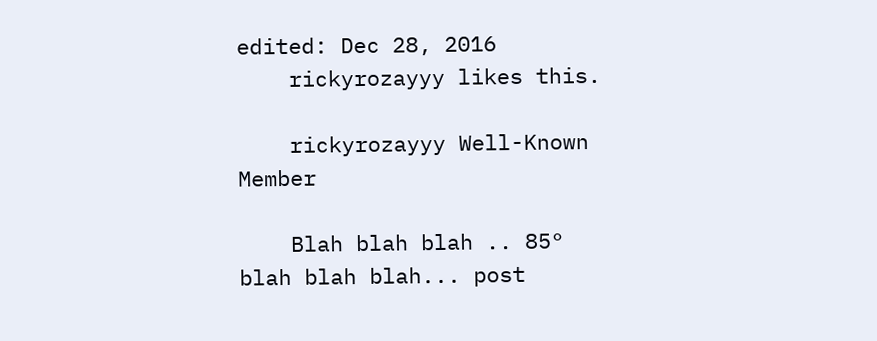edited: Dec 28, 2016
    rickyrozayyy likes this.

    rickyrozayyy Well-Known Member

    Blah blah blah .. 85° blah blah blah... post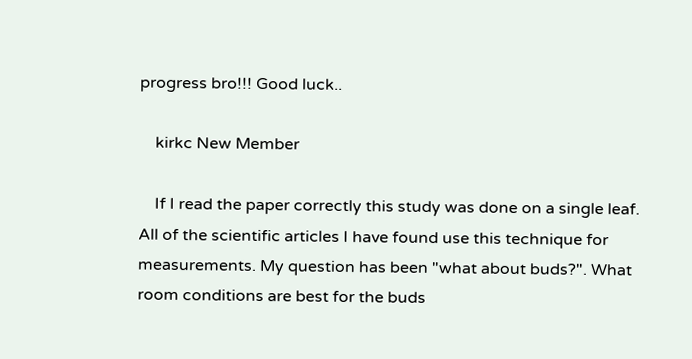progress bro!!! Good luck..

    kirkc New Member

    If I read the paper correctly this study was done on a single leaf. All of the scientific articles I have found use this technique for measurements. My question has been "what about buds?". What room conditions are best for the buds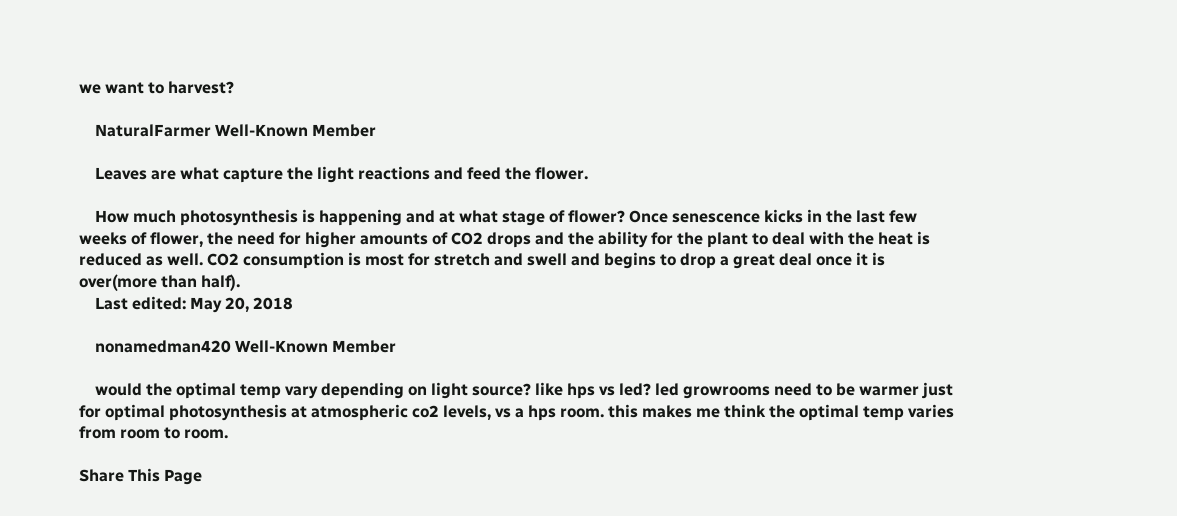we want to harvest?

    NaturalFarmer Well-Known Member

    Leaves are what capture the light reactions and feed the flower.

    How much photosynthesis is happening and at what stage of flower? Once senescence kicks in the last few weeks of flower, the need for higher amounts of CO2 drops and the ability for the plant to deal with the heat is reduced as well. CO2 consumption is most for stretch and swell and begins to drop a great deal once it is over(more than half).
    Last edited: May 20, 2018

    nonamedman420 Well-Known Member

    would the optimal temp vary depending on light source? like hps vs led? led growrooms need to be warmer just for optimal photosynthesis at atmospheric co2 levels, vs a hps room. this makes me think the optimal temp varies from room to room.

Share This Page